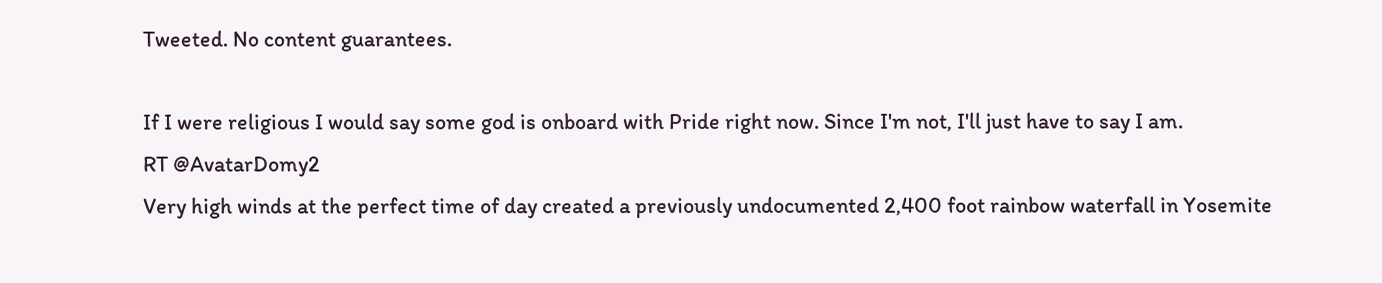Tweeted. No content guarantees.

If I were religious I would say some god is onboard with Pride right now. Since I'm not, I'll just have to say I am.
RT @AvatarDomy2
Very high winds at the perfect time of day created a previously undocumented 2,400 foot rainbow waterfall in Yosemite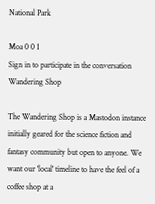National Park

Moa 0 0 1
Sign in to participate in the conversation
Wandering Shop

The Wandering Shop is a Mastodon instance initially geared for the science fiction and fantasy community but open to anyone. We want our 'local' timeline to have the feel of a coffee shop at a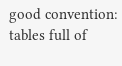good convention: tables full of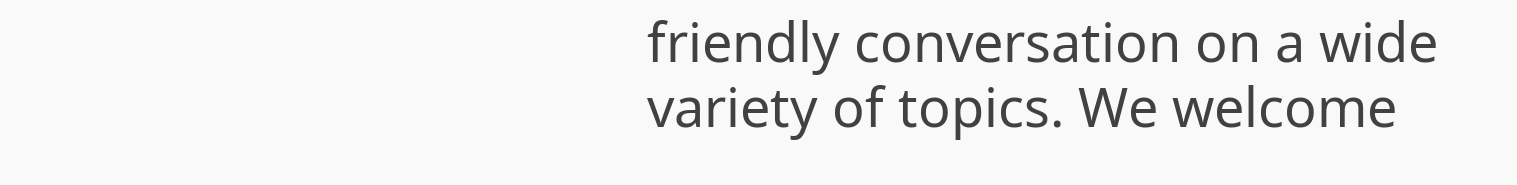friendly conversation on a wide variety of topics. We welcome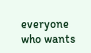everyone who wants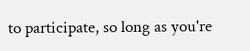to participate, so long as you're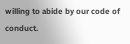willing to abide by our code of conduct.